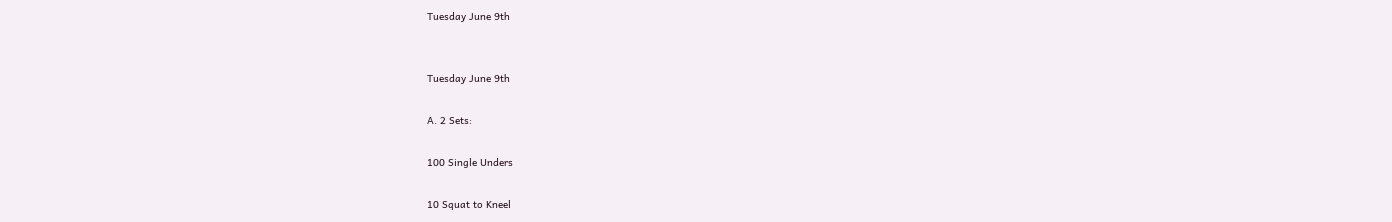Tuesday June 9th


Tuesday June 9th

A. 2 Sets:

100 Single Unders

10 Squat to Kneel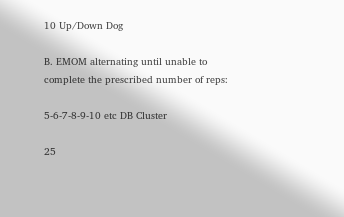10 Up/Down Dog

B. EMOM alternating until unable to complete the prescribed number of reps:

5-6-7-8-9-10 etc DB Cluster

25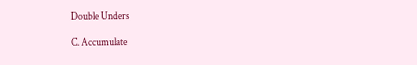Double Unders

C. Accumulate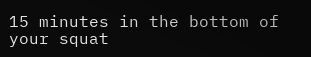15 minutes in the bottom of your squat